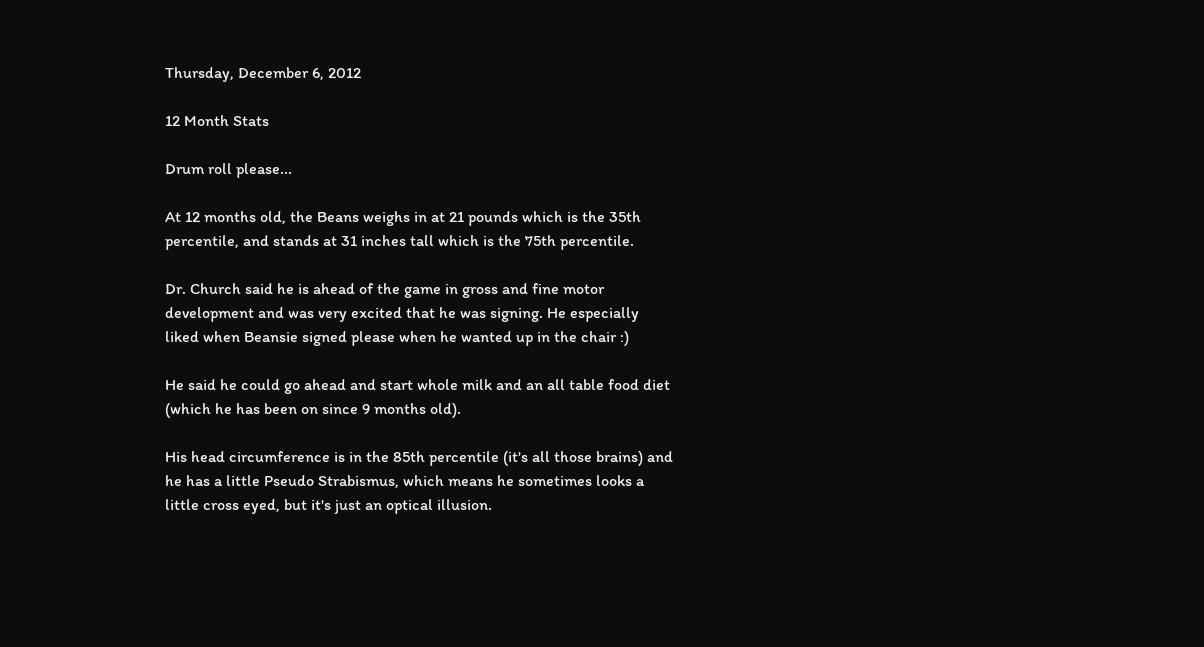Thursday, December 6, 2012

12 Month Stats

Drum roll please...

At 12 months old, the Beans weighs in at 21 pounds which is the 35th percentile, and stands at 31 inches tall which is the 75th percentile.

Dr. Church said he is ahead of the game in gross and fine motor development and was very excited that he was signing. He especially liked when Beansie signed please when he wanted up in the chair :)

He said he could go ahead and start whole milk and an all table food diet (which he has been on since 9 months old).

His head circumference is in the 85th percentile (it's all those brains) and he has a little Pseudo Strabismus, which means he sometimes looks a little cross eyed, but it's just an optical illusion.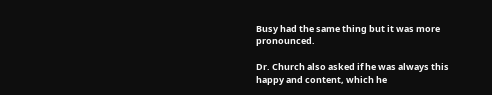Busy had the same thing but it was more pronounced.

Dr. Church also asked if he was always this happy and content, which he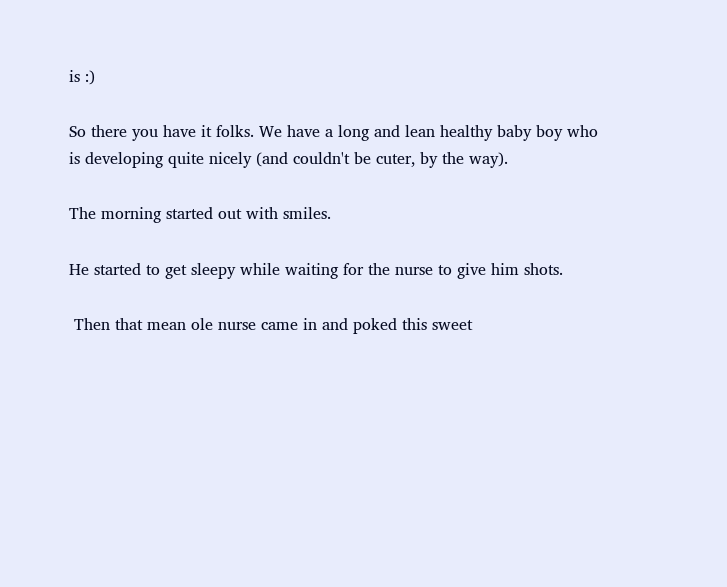is :)

So there you have it folks. We have a long and lean healthy baby boy who is developing quite nicely (and couldn't be cuter, by the way).

The morning started out with smiles.

He started to get sleepy while waiting for the nurse to give him shots.

 Then that mean ole nurse came in and poked this sweet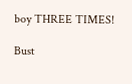boy THREE TIMES!

Bust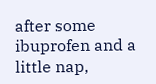after some ibuprofen and a little nap,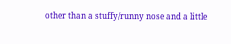other than a stuffy/runny nose and a little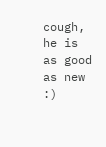cough, he is as good as new :)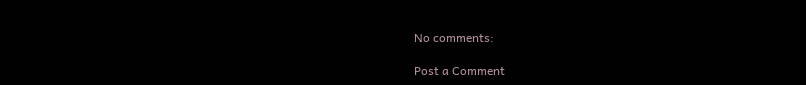No comments:

Post a Comment